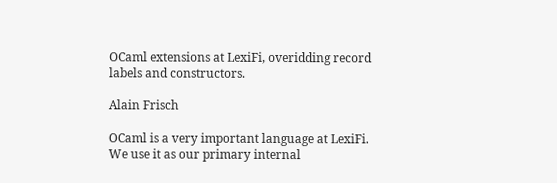OCaml extensions at LexiFi, overidding record labels and constructors.

Alain Frisch

OCaml is a very important language at LexiFi. We use it as our primary internal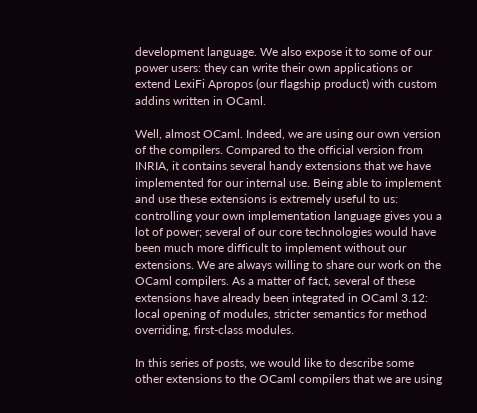development language. We also expose it to some of our power users: they can write their own applications or extend LexiFi Apropos (our flagship product) with custom addins written in OCaml.

Well, almost OCaml. Indeed, we are using our own version of the compilers. Compared to the official version from INRIA, it contains several handy extensions that we have implemented for our internal use. Being able to implement and use these extensions is extremely useful to us: controlling your own implementation language gives you a lot of power; several of our core technologies would have been much more difficult to implement without our extensions. We are always willing to share our work on the OCaml compilers. As a matter of fact, several of these extensions have already been integrated in OCaml 3.12: local opening of modules, stricter semantics for method overriding, first-class modules.

In this series of posts, we would like to describe some other extensions to the OCaml compilers that we are using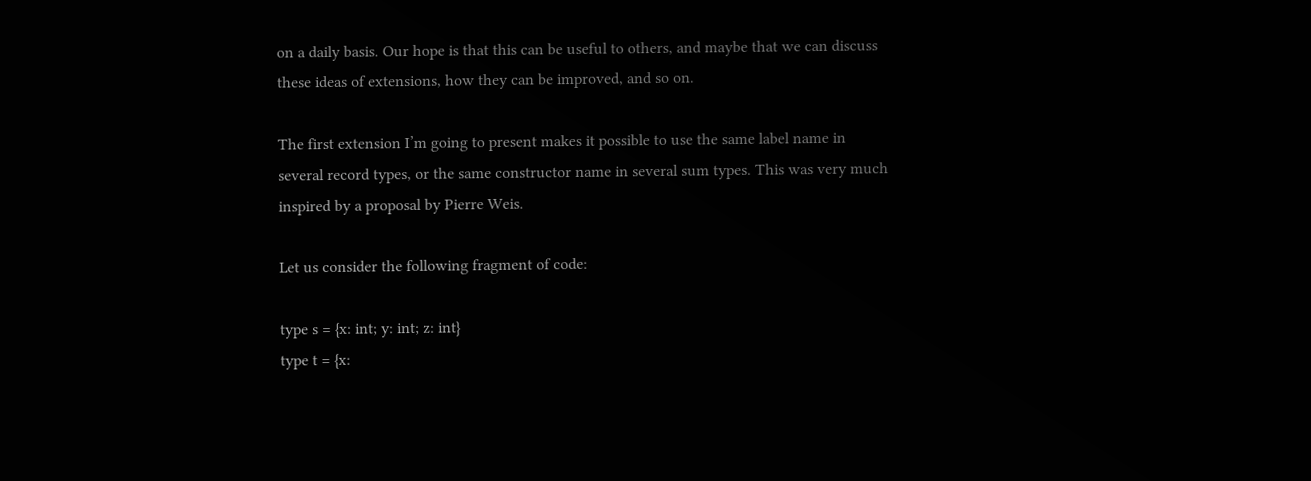on a daily basis. Our hope is that this can be useful to others, and maybe that we can discuss these ideas of extensions, how they can be improved, and so on.

The first extension I’m going to present makes it possible to use the same label name in several record types, or the same constructor name in several sum types. This was very much inspired by a proposal by Pierre Weis.

Let us consider the following fragment of code:

type s = {x: int; y: int; z: int}
type t = {x: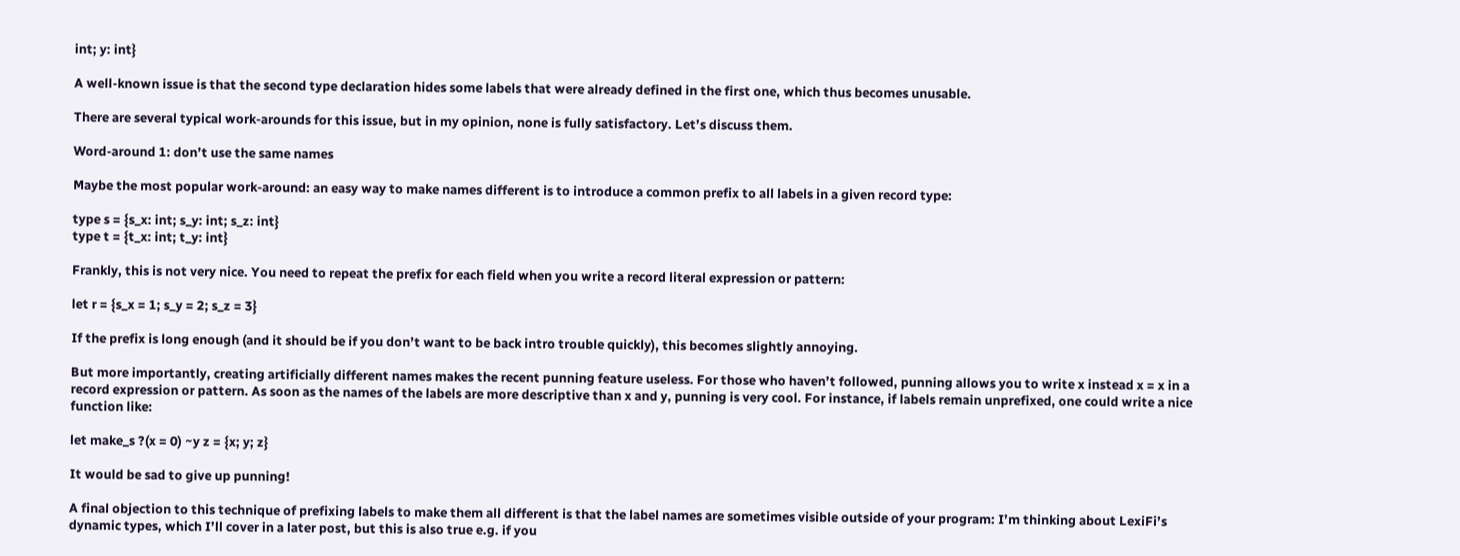int; y: int}

A well-known issue is that the second type declaration hides some labels that were already defined in the first one, which thus becomes unusable.

There are several typical work-arounds for this issue, but in my opinion, none is fully satisfactory. Let’s discuss them.

Word-around 1: don’t use the same names

Maybe the most popular work-around: an easy way to make names different is to introduce a common prefix to all labels in a given record type:

type s = {s_x: int; s_y: int; s_z: int}
type t = {t_x: int; t_y: int}

Frankly, this is not very nice. You need to repeat the prefix for each field when you write a record literal expression or pattern:

let r = {s_x = 1; s_y = 2; s_z = 3}

If the prefix is long enough (and it should be if you don’t want to be back intro trouble quickly), this becomes slightly annoying.

But more importantly, creating artificially different names makes the recent punning feature useless. For those who haven’t followed, punning allows you to write x instead x = x in a record expression or pattern. As soon as the names of the labels are more descriptive than x and y, punning is very cool. For instance, if labels remain unprefixed, one could write a nice function like:

let make_s ?(x = 0) ~y z = {x; y; z}

It would be sad to give up punning!

A final objection to this technique of prefixing labels to make them all different is that the label names are sometimes visible outside of your program: I’m thinking about LexiFi’s dynamic types, which I’ll cover in a later post, but this is also true e.g. if you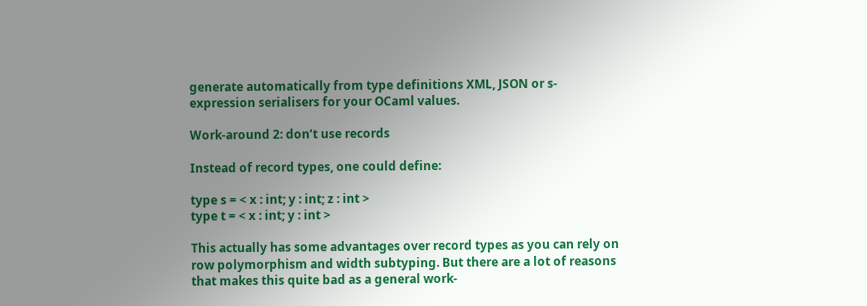generate automatically from type definitions XML, JSON or s-expression serialisers for your OCaml values.

Work-around 2: don’t use records

Instead of record types, one could define:

type s = < x : int; y : int; z : int >
type t = < x : int; y : int >

This actually has some advantages over record types as you can rely on row polymorphism and width subtyping. But there are a lot of reasons that makes this quite bad as a general work-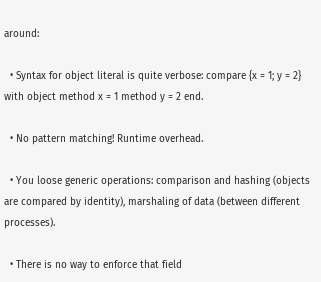around:

  • Syntax for object literal is quite verbose: compare {x = 1; y = 2} with object method x = 1 method y = 2 end.

  • No pattern matching! Runtime overhead.

  • You loose generic operations: comparison and hashing (objects are compared by identity), marshaling of data (between different processes).

  • There is no way to enforce that field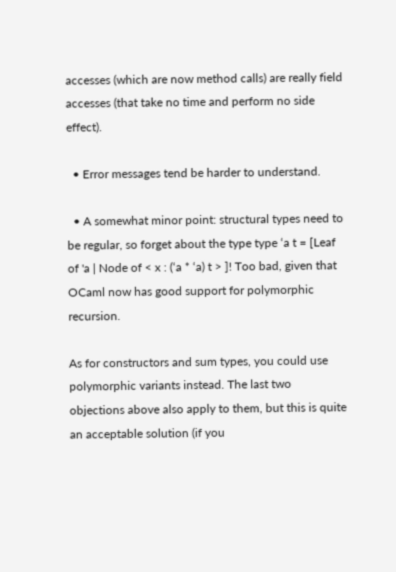accesses (which are now method calls) are really field accesses (that take no time and perform no side effect).

  • Error messages tend be harder to understand.

  • A somewhat minor point: structural types need to be regular, so forget about the type type ‘a t = [Leaf of 'a | Node of < x : (‘a * ‘a) t > ]! Too bad, given that OCaml now has good support for polymorphic recursion.

As for constructors and sum types, you could use polymorphic variants instead. The last two objections above also apply to them, but this is quite an acceptable solution (if you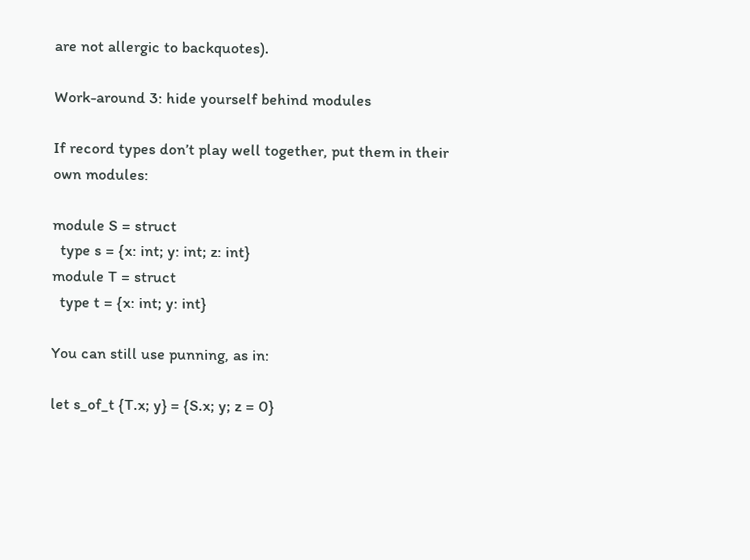are not allergic to backquotes).

Work-around 3: hide yourself behind modules

If record types don’t play well together, put them in their own modules:

module S = struct
  type s = {x: int; y: int; z: int}
module T = struct
  type t = {x: int; y: int}

You can still use punning, as in:

let s_of_t {T.x; y} = {S.x; y; z = 0}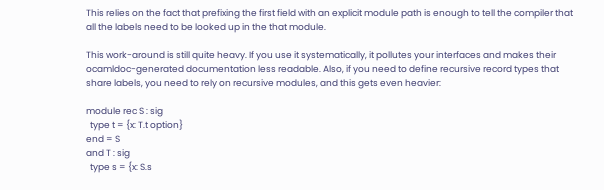This relies on the fact that prefixing the first field with an explicit module path is enough to tell the compiler that all the labels need to be looked up in the that module.

This work-around is still quite heavy. If you use it systematically, it pollutes your interfaces and makes their ocamldoc-generated documentation less readable. Also, if you need to define recursive record types that share labels, you need to rely on recursive modules, and this gets even heavier:

module rec S : sig
  type t = {x: T.t option}
end = S
and T : sig
  type s = {x: S.s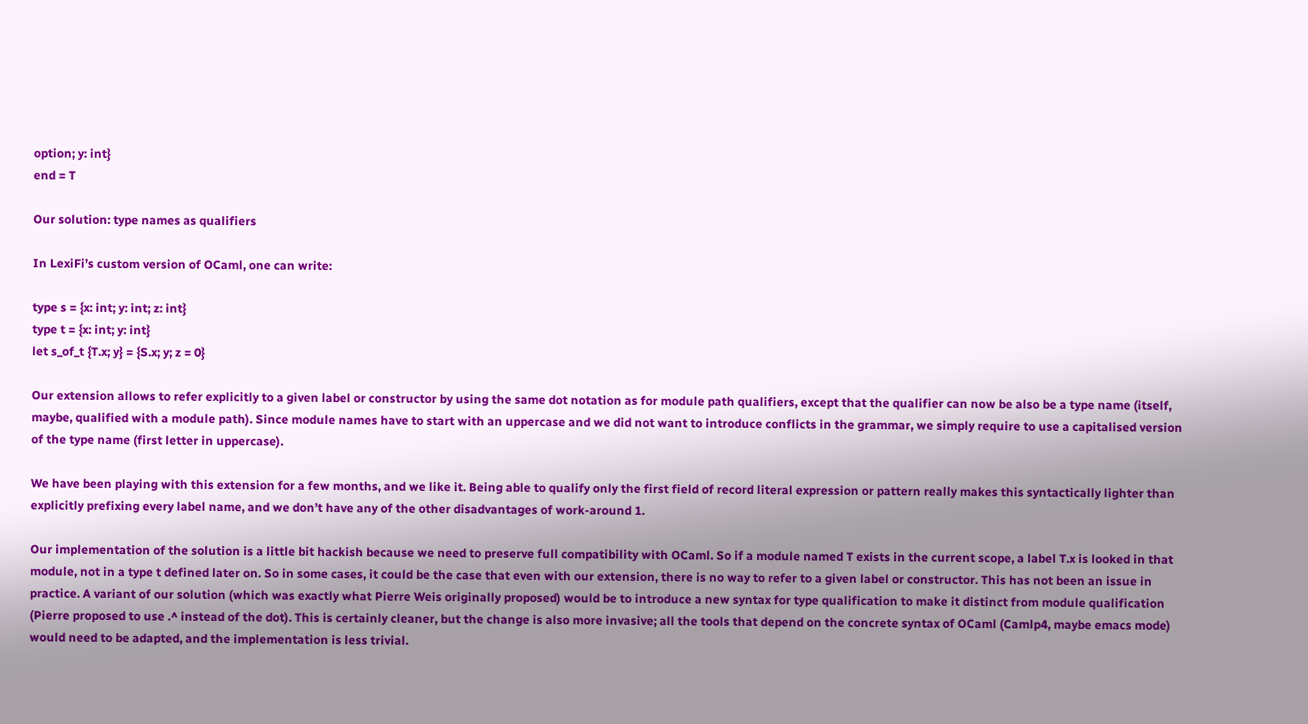option; y: int}
end = T

Our solution: type names as qualifiers

In LexiFi’s custom version of OCaml, one can write:

type s = {x: int; y: int; z: int}
type t = {x: int; y: int}
let s_of_t {T.x; y} = {S.x; y; z = 0}

Our extension allows to refer explicitly to a given label or constructor by using the same dot notation as for module path qualifiers, except that the qualifier can now be also be a type name (itself, maybe, qualified with a module path). Since module names have to start with an uppercase and we did not want to introduce conflicts in the grammar, we simply require to use a capitalised version of the type name (first letter in uppercase).

We have been playing with this extension for a few months, and we like it. Being able to qualify only the first field of record literal expression or pattern really makes this syntactically lighter than explicitly prefixing every label name, and we don’t have any of the other disadvantages of work-around 1.

Our implementation of the solution is a little bit hackish because we need to preserve full compatibility with OCaml. So if a module named T exists in the current scope, a label T.x is looked in that module, not in a type t defined later on. So in some cases, it could be the case that even with our extension, there is no way to refer to a given label or constructor. This has not been an issue in practice. A variant of our solution (which was exactly what Pierre Weis originally proposed) would be to introduce a new syntax for type qualification to make it distinct from module qualification (Pierre proposed to use .^ instead of the dot). This is certainly cleaner, but the change is also more invasive; all the tools that depend on the concrete syntax of OCaml (Camlp4, maybe emacs mode) would need to be adapted, and the implementation is less trivial.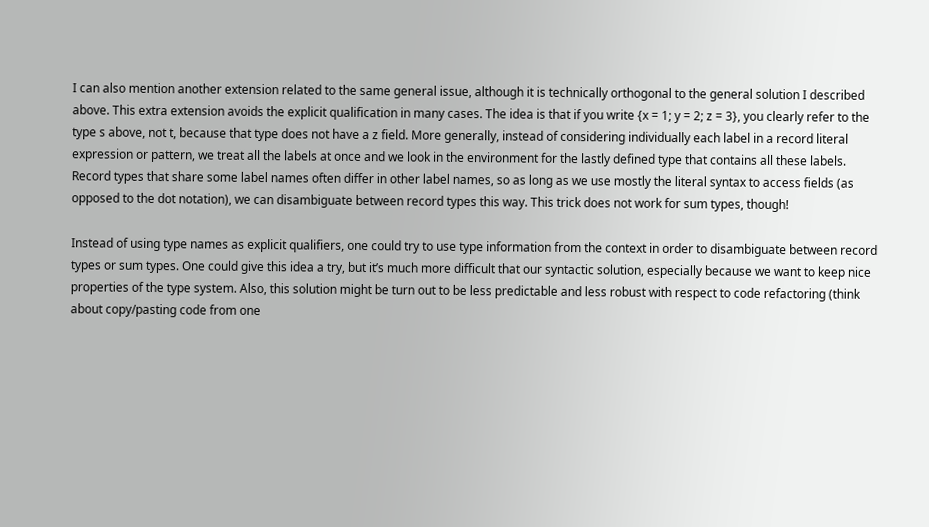I can also mention another extension related to the same general issue, although it is technically orthogonal to the general solution I described above. This extra extension avoids the explicit qualification in many cases. The idea is that if you write {x = 1; y = 2; z = 3}, you clearly refer to the type s above, not t, because that type does not have a z field. More generally, instead of considering individually each label in a record literal expression or pattern, we treat all the labels at once and we look in the environment for the lastly defined type that contains all these labels. Record types that share some label names often differ in other label names, so as long as we use mostly the literal syntax to access fields (as opposed to the dot notation), we can disambiguate between record types this way. This trick does not work for sum types, though!

Instead of using type names as explicit qualifiers, one could try to use type information from the context in order to disambiguate between record types or sum types. One could give this idea a try, but it’s much more difficult that our syntactic solution, especially because we want to keep nice properties of the type system. Also, this solution might be turn out to be less predictable and less robust with respect to code refactoring (think about copy/pasting code from one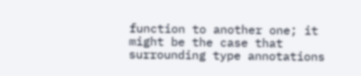function to another one; it might be the case that surrounding type annotations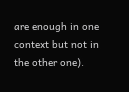are enough in one context but not in the other one).